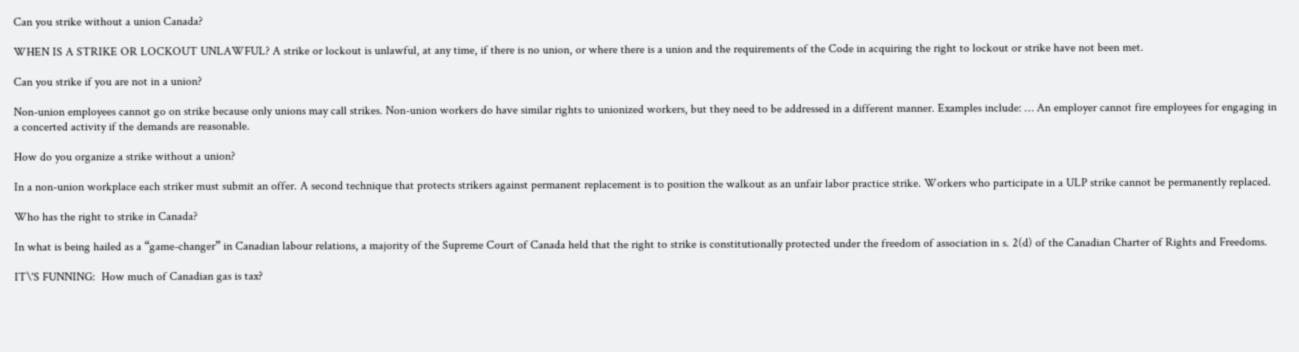Can you strike without a union Canada?

WHEN IS A STRIKE OR LOCKOUT UNLAWFUL? A strike or lockout is unlawful, at any time, if there is no union, or where there is a union and the requirements of the Code in acquiring the right to lockout or strike have not been met.

Can you strike if you are not in a union?

Non-union employees cannot go on strike because only unions may call strikes. Non-union workers do have similar rights to unionized workers, but they need to be addressed in a different manner. Examples include: … An employer cannot fire employees for engaging in a concerted activity if the demands are reasonable.

How do you organize a strike without a union?

In a non-union workplace each striker must submit an offer. A second technique that protects strikers against permanent replacement is to position the walkout as an unfair labor practice strike. Workers who participate in a ULP strike cannot be permanently replaced.

Who has the right to strike in Canada?

In what is being hailed as a “game-changer” in Canadian labour relations, a majority of the Supreme Court of Canada held that the right to strike is constitutionally protected under the freedom of association in s. 2(d) of the Canadian Charter of Rights and Freedoms.

IT\'S FUNNING:  How much of Canadian gas is tax?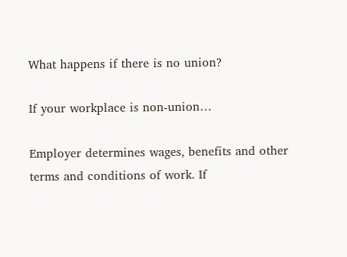What happens if there is no union?

If your workplace is non-union…

Employer determines wages, benefits and other terms and conditions of work. If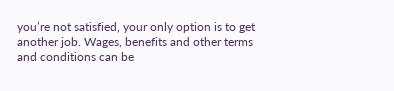you’re not satisfied, your only option is to get another job. Wages, benefits and other terms and conditions can be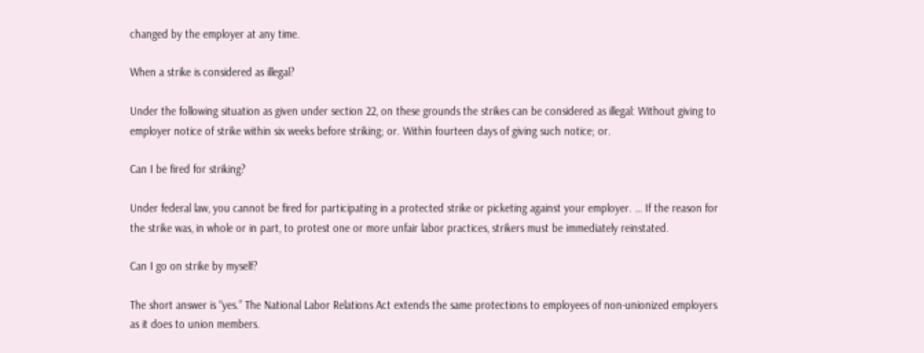changed by the employer at any time.

When a strike is considered as illegal?

Under the following situation as given under section 22, on these grounds the strikes can be considered as illegal: Without giving to employer notice of strike within six weeks before striking; or. Within fourteen days of giving such notice; or.

Can I be fired for striking?

Under federal law, you cannot be fired for participating in a protected strike or picketing against your employer. … If the reason for the strike was, in whole or in part, to protest one or more unfair labor practices, strikers must be immediately reinstated.

Can I go on strike by myself?

The short answer is “yes.” The National Labor Relations Act extends the same protections to employees of non-unionized employers as it does to union members.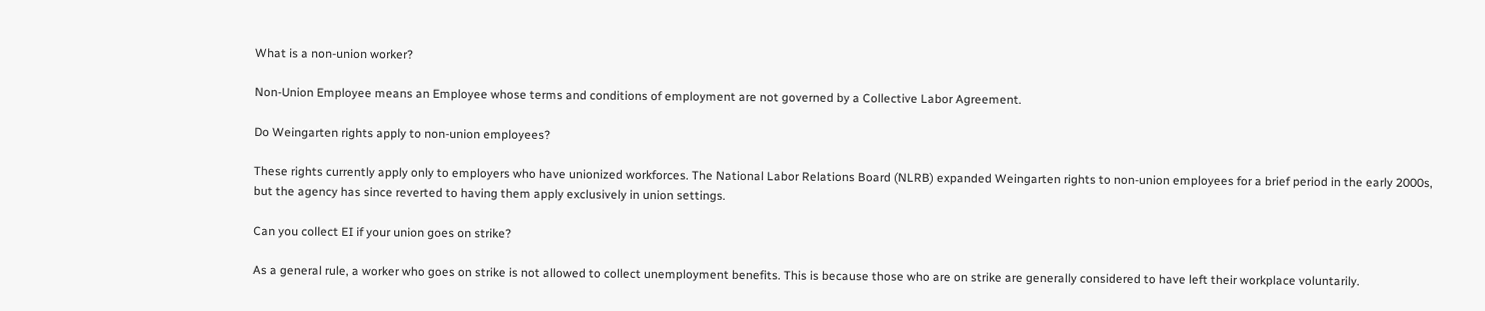What is a non-union worker?

Non-Union Employee means an Employee whose terms and conditions of employment are not governed by a Collective Labor Agreement.

Do Weingarten rights apply to non-union employees?

These rights currently apply only to employers who have unionized workforces. The National Labor Relations Board (NLRB) expanded Weingarten rights to non-union employees for a brief period in the early 2000s, but the agency has since reverted to having them apply exclusively in union settings.

Can you collect EI if your union goes on strike?

As a general rule, a worker who goes on strike is not allowed to collect unemployment benefits. This is because those who are on strike are generally considered to have left their workplace voluntarily.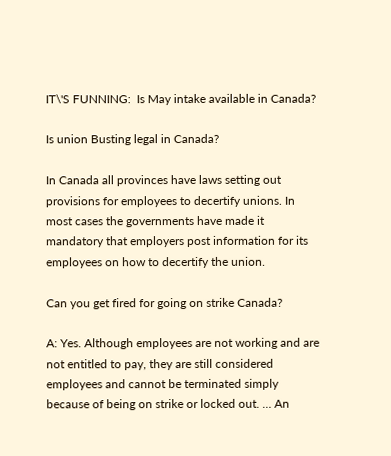IT\'S FUNNING:  Is May intake available in Canada?

Is union Busting legal in Canada?

In Canada all provinces have laws setting out provisions for employees to decertify unions. In most cases the governments have made it mandatory that employers post information for its employees on how to decertify the union.

Can you get fired for going on strike Canada?

A: Yes. Although employees are not working and are not entitled to pay, they are still considered employees and cannot be terminated simply because of being on strike or locked out. … An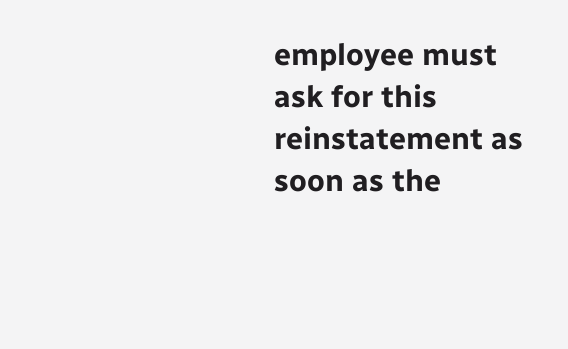employee must ask for this reinstatement as soon as the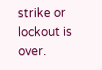strike or lockout is over.